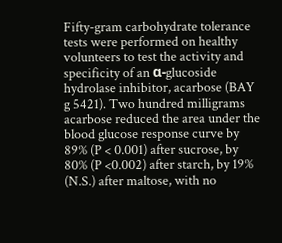Fifty-gram carbohydrate tolerance tests were performed on healthy volunteers to test the activity and specificity of an α-glucoside hydrolase inhibitor, acarbose (BAY g 5421). Two hundred milligrams acarbose reduced the area under the blood glucose response curve by 89% (P < 0.001) after sucrose, by 80% (P <0.002) after starch, by 19% (N.S.) after maltose, with no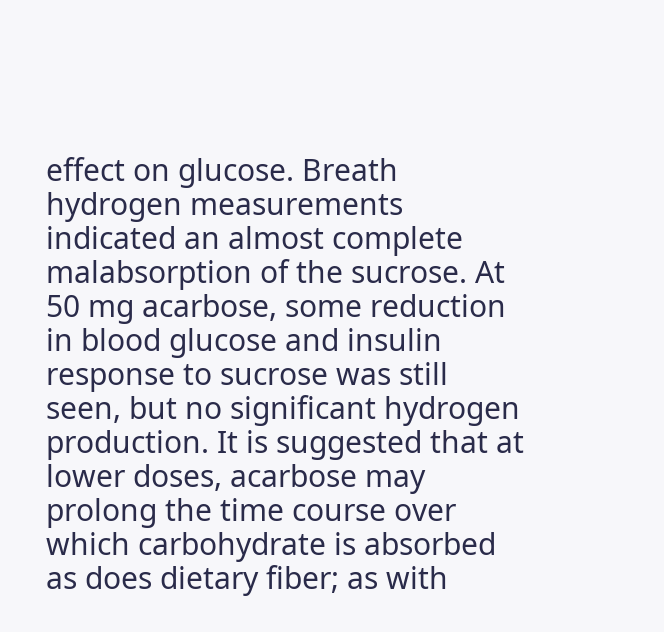effect on glucose. Breath hydrogen measurements indicated an almost complete malabsorption of the sucrose. At 50 mg acarbose, some reduction in blood glucose and insulin response to sucrose was still seen, but no significant hydrogen production. It is suggested that at lower doses, acarbose may prolong the time course over which carbohydrate is absorbed as does dietary fiber; as with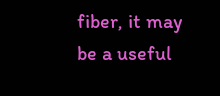fiber, it may be a useful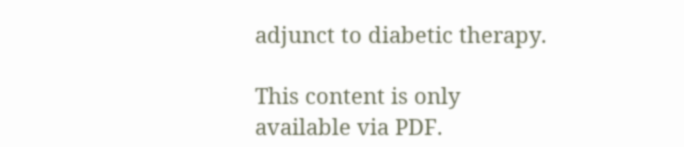adjunct to diabetic therapy.

This content is only available via PDF.